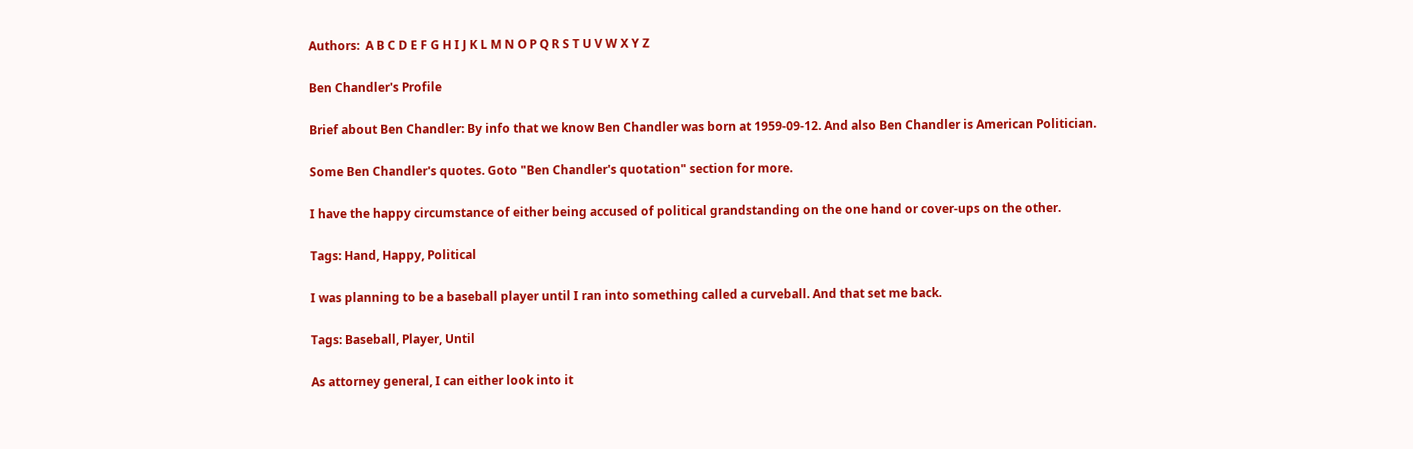Authors:  A B C D E F G H I J K L M N O P Q R S T U V W X Y Z

Ben Chandler's Profile

Brief about Ben Chandler: By info that we know Ben Chandler was born at 1959-09-12. And also Ben Chandler is American Politician.

Some Ben Chandler's quotes. Goto "Ben Chandler's quotation" section for more.

I have the happy circumstance of either being accused of political grandstanding on the one hand or cover-ups on the other.

Tags: Hand, Happy, Political

I was planning to be a baseball player until I ran into something called a curveball. And that set me back.

Tags: Baseball, Player, Until

As attorney general, I can either look into it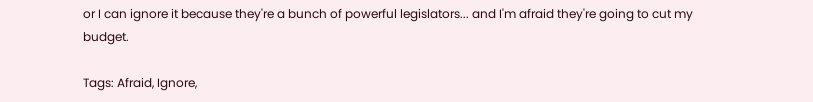or I can ignore it because they're a bunch of powerful legislators... and I'm afraid they're going to cut my budget.

Tags: Afraid, Ignore,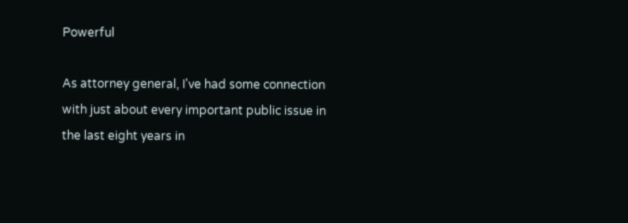Powerful

As attorney general, I've had some connection with just about every important public issue in the last eight years in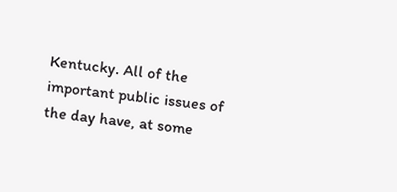Kentucky. All of the important public issues of the day have, at some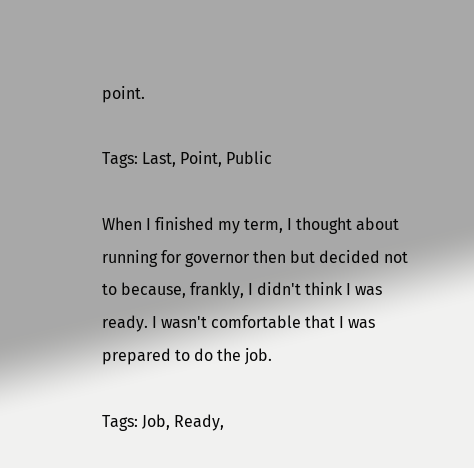point.

Tags: Last, Point, Public

When I finished my term, I thought about running for governor then but decided not to because, frankly, I didn't think I was ready. I wasn't comfortable that I was prepared to do the job.

Tags: Job, Ready,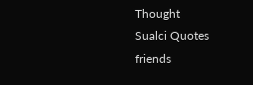Thought
Sualci Quotes friends